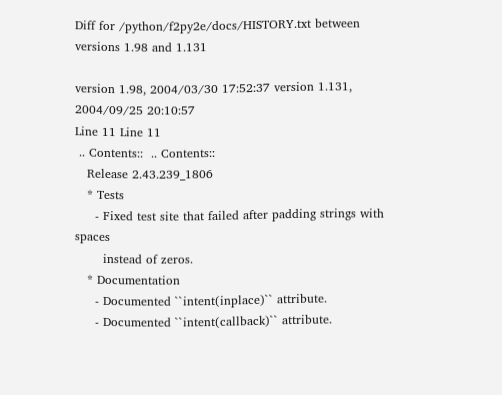Diff for /python/f2py2e/docs/HISTORY.txt between versions 1.98 and 1.131

version 1.98, 2004/03/30 17:52:37 version 1.131, 2004/09/25 20:10:57
Line 11 Line 11
 .. Contents::  .. Contents::
   Release 2.43.239_1806
   * Tests
     - Fixed test site that failed after padding strings with spaces
       instead of zeros.
   * Documentation
     - Documented ``intent(inplace)`` attribute.
     - Documented ``intent(callback)`` attribute.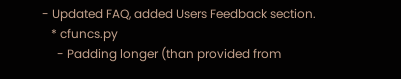- Updated FAQ, added Users Feedback section.
   * cfuncs.py
     - Padding longer (than provided from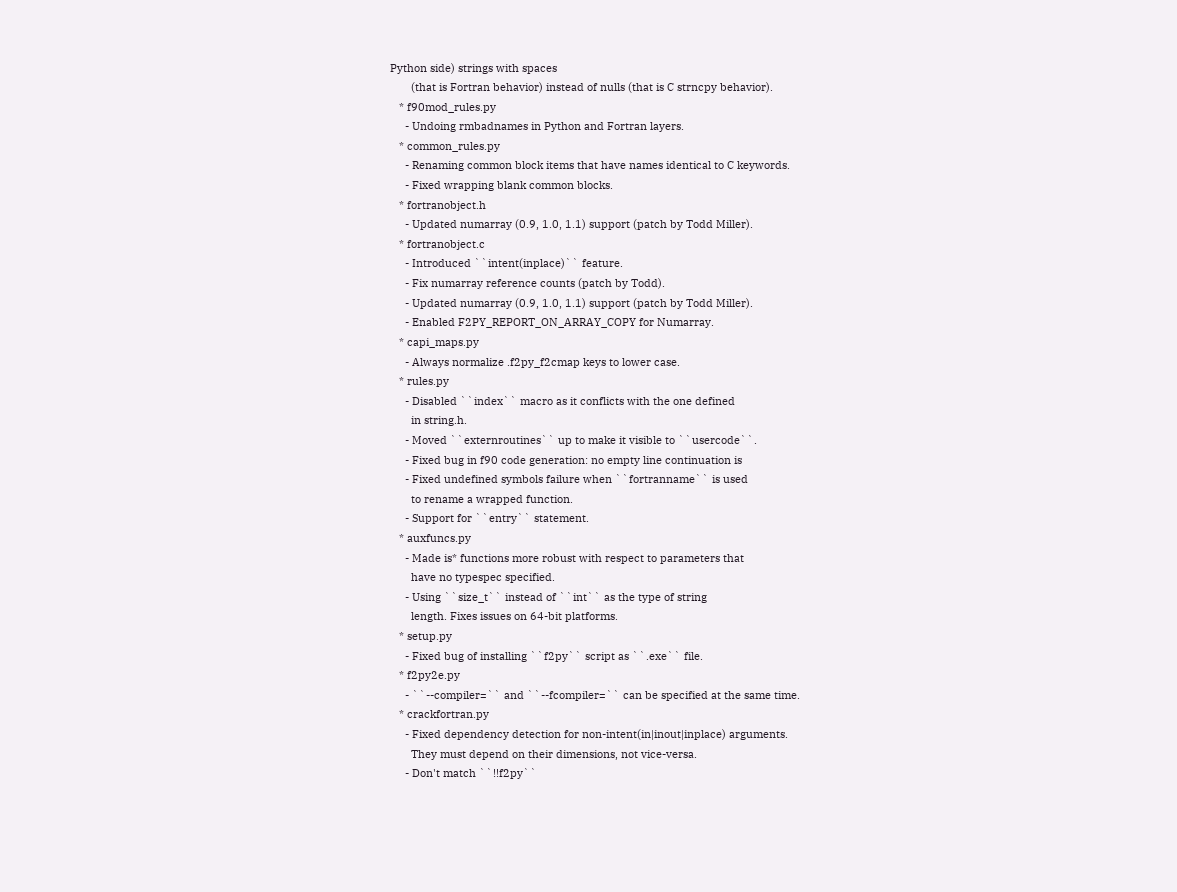Python side) strings with spaces
       (that is Fortran behavior) instead of nulls (that is C strncpy behavior).
   * f90mod_rules.py
     - Undoing rmbadnames in Python and Fortran layers.
   * common_rules.py
     - Renaming common block items that have names identical to C keywords.
     - Fixed wrapping blank common blocks.
   * fortranobject.h
     - Updated numarray (0.9, 1.0, 1.1) support (patch by Todd Miller).
   * fortranobject.c
     - Introduced ``intent(inplace)`` feature.
     - Fix numarray reference counts (patch by Todd).
     - Updated numarray (0.9, 1.0, 1.1) support (patch by Todd Miller).
     - Enabled F2PY_REPORT_ON_ARRAY_COPY for Numarray.
   * capi_maps.py
     - Always normalize .f2py_f2cmap keys to lower case.
   * rules.py
     - Disabled ``index`` macro as it conflicts with the one defined
       in string.h.
     - Moved ``externroutines`` up to make it visible to ``usercode``.
     - Fixed bug in f90 code generation: no empty line continuation is
     - Fixed undefined symbols failure when ``fortranname`` is used
       to rename a wrapped function.
     - Support for ``entry`` statement.
   * auxfuncs.py
     - Made is* functions more robust with respect to parameters that
       have no typespec specified.
     - Using ``size_t`` instead of ``int`` as the type of string
       length. Fixes issues on 64-bit platforms.
   * setup.py
     - Fixed bug of installing ``f2py`` script as ``.exe`` file.
   * f2py2e.py
     - ``--compiler=`` and ``--fcompiler=`` can be specified at the same time.
   * crackfortran.py
     - Fixed dependency detection for non-intent(in|inout|inplace) arguments.
       They must depend on their dimensions, not vice-versa.
     - Don't match ``!!f2py``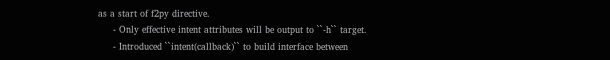as a start of f2py directive.
     - Only effective intent attributes will be output to ``-h`` target.
     - Introduced ``intent(callback)`` to build interface between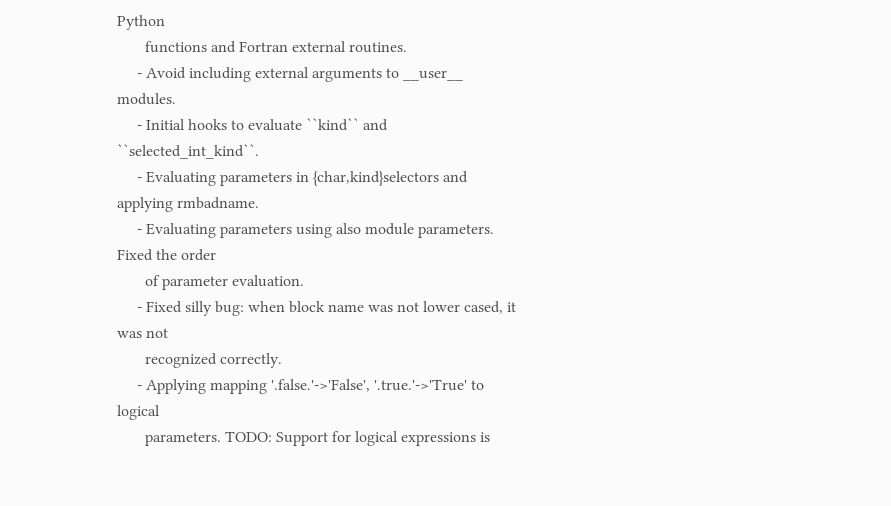Python
       functions and Fortran external routines.
     - Avoid including external arguments to __user__ modules.
     - Initial hooks to evaluate ``kind`` and ``selected_int_kind``.
     - Evaluating parameters in {char,kind}selectors and applying rmbadname.
     - Evaluating parameters using also module parameters. Fixed the order
       of parameter evaluation.
     - Fixed silly bug: when block name was not lower cased, it was not
       recognized correctly.
     - Applying mapping '.false.'->'False', '.true.'->'True' to logical
       parameters. TODO: Support for logical expressions is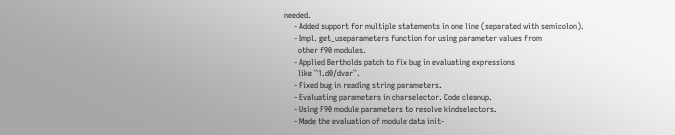needed.
     - Added support for multiple statements in one line (separated with semicolon).
     - Impl. get_useparameters function for using parameter values from
       other f90 modules.
     - Applied Bertholds patch to fix bug in evaluating expressions
       like ``1.d0/dvar``.
     - Fixed bug in reading string parameters.
     - Evaluating parameters in charselector. Code cleanup.
     - Using F90 module parameters to resolve kindselectors.
     - Made the evaluation of module data init-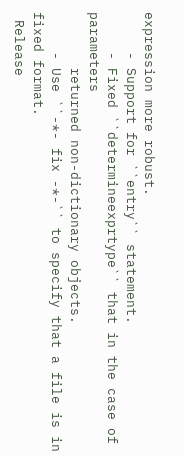expression more robust.
     - Support for ``entry`` statement.
     - Fixed ``determineexprtype`` that in the case of parameters
       returned non-dictionary objects.
     - Use ``-*- fix -*-`` to specify that a file is in fixed format.
 Release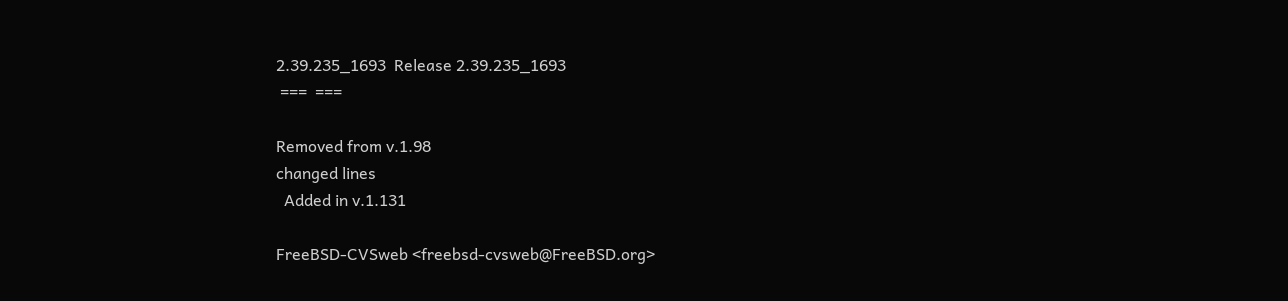2.39.235_1693  Release 2.39.235_1693
 ===  ===

Removed from v.1.98
changed lines
  Added in v.1.131

FreeBSD-CVSweb <freebsd-cvsweb@FreeBSD.org>